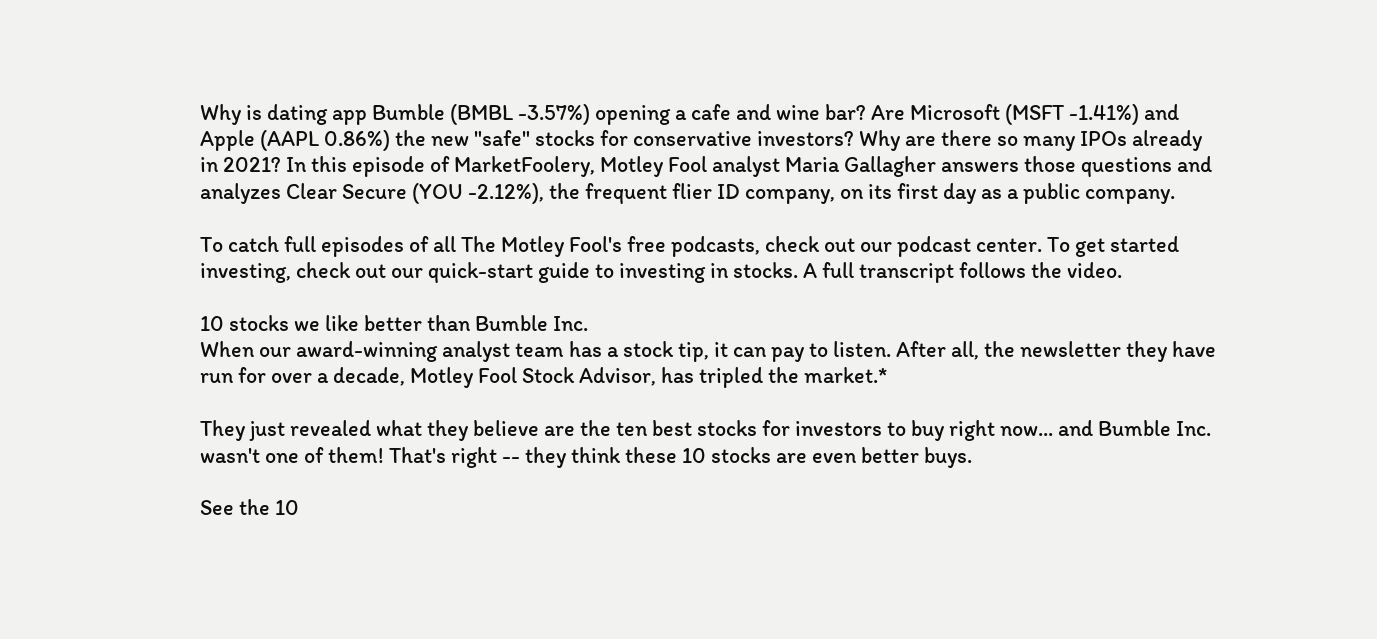Why is dating app Bumble (BMBL -3.57%) opening a cafe and wine bar? Are Microsoft (MSFT -1.41%) and Apple (AAPL 0.86%) the new "safe" stocks for conservative investors? Why are there so many IPOs already in 2021? In this episode of MarketFoolery, Motley Fool analyst Maria Gallagher answers those questions and analyzes Clear Secure (YOU -2.12%), the frequent flier ID company, on its first day as a public company.

To catch full episodes of all The Motley Fool's free podcasts, check out our podcast center. To get started investing, check out our quick-start guide to investing in stocks. A full transcript follows the video.

10 stocks we like better than Bumble Inc.
When our award-winning analyst team has a stock tip, it can pay to listen. After all, the newsletter they have run for over a decade, Motley Fool Stock Advisor, has tripled the market.*

They just revealed what they believe are the ten best stocks for investors to buy right now... and Bumble Inc. wasn't one of them! That's right -- they think these 10 stocks are even better buys.

See the 10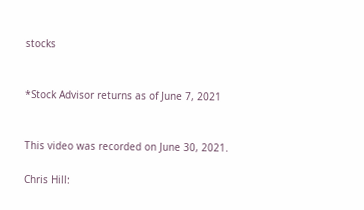stocks


*Stock Advisor returns as of June 7, 2021


This video was recorded on June 30, 2021.

Chris Hill: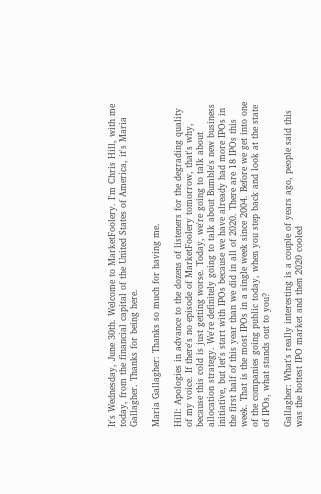It's Wednesday, June 30th. Welcome to MarketFoolery. I'm Chris Hill, with me today, from the financial capital of the United States of America, it's Maria Gallagher. Thanks for being here.

Maria Gallagher: Thanks so much for having me.

Hill: Apologies in advance to the dozens of listeners for the degrading quality of my voice. If there's no episode of MarketFoolery tomorrow, that's why, because this cold is just getting worse. Today, we're going to talk about allocation strategy. We're definitely going to talk about Bumble's new business initiative, but let's start with IPOs because we have already had more IPOs in the first half of this year than we did in all of 2020. There are 18 IPOs this week. That is the most IPOs in a single week since 2004. Before we get into one of the companies going public today, when you step back and look at the state of IPOs, what stands out to you?

Gallagher: What's really interesting is a couple of years ago, people said this was the hottest IPO market and then 2020 cooled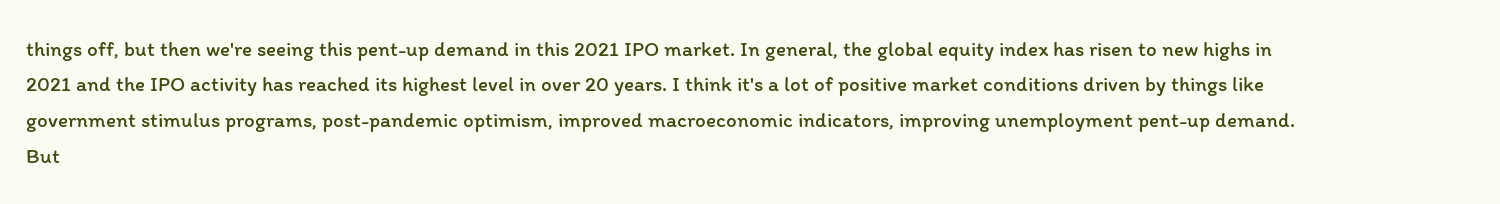things off, but then we're seeing this pent-up demand in this 2021 IPO market. In general, the global equity index has risen to new highs in 2021 and the IPO activity has reached its highest level in over 20 years. I think it's a lot of positive market conditions driven by things like government stimulus programs, post-pandemic optimism, improved macroeconomic indicators, improving unemployment pent-up demand. But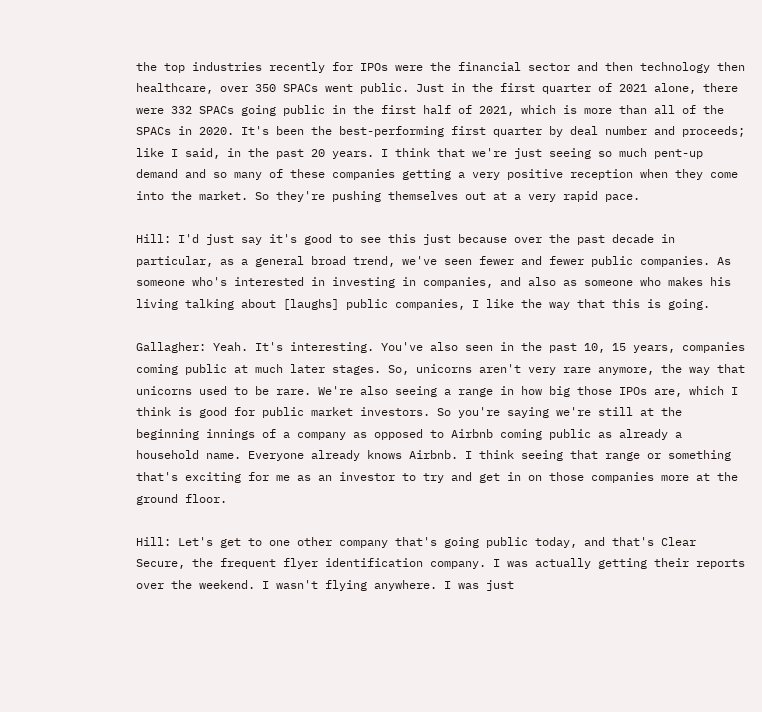the top industries recently for IPOs were the financial sector and then technology then healthcare, over 350 SPACs went public. Just in the first quarter of 2021 alone, there were 332 SPACs going public in the first half of 2021, which is more than all of the SPACs in 2020. It's been the best-performing first quarter by deal number and proceeds; like I said, in the past 20 years. I think that we're just seeing so much pent-up demand and so many of these companies getting a very positive reception when they come into the market. So they're pushing themselves out at a very rapid pace.

Hill: I'd just say it's good to see this just because over the past decade in particular, as a general broad trend, we've seen fewer and fewer public companies. As someone who's interested in investing in companies, and also as someone who makes his living talking about [laughs] public companies, I like the way that this is going.

Gallagher: Yeah. It's interesting. You've also seen in the past 10, 15 years, companies coming public at much later stages. So, unicorns aren't very rare anymore, the way that unicorns used to be rare. We're also seeing a range in how big those IPOs are, which I think is good for public market investors. So you're saying we're still at the beginning innings of a company as opposed to Airbnb coming public as already a household name. Everyone already knows Airbnb. I think seeing that range or something that's exciting for me as an investor to try and get in on those companies more at the ground floor.

Hill: Let's get to one other company that's going public today, and that's Clear Secure, the frequent flyer identification company. I was actually getting their reports over the weekend. I wasn't flying anywhere. I was just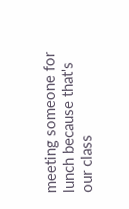meeting someone for lunch because that's our class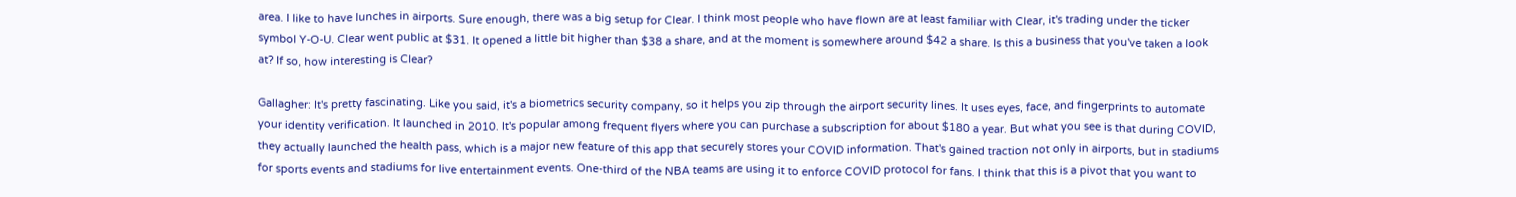area. I like to have lunches in airports. Sure enough, there was a big setup for Clear. I think most people who have flown are at least familiar with Clear, it's trading under the ticker symbol Y-O-U. Clear went public at $31. It opened a little bit higher than $38 a share, and at the moment is somewhere around $42 a share. Is this a business that you've taken a look at? If so, how interesting is Clear?

Gallagher: It's pretty fascinating. Like you said, it's a biometrics security company, so it helps you zip through the airport security lines. It uses eyes, face, and fingerprints to automate your identity verification. It launched in 2010. It's popular among frequent flyers where you can purchase a subscription for about $180 a year. But what you see is that during COVID, they actually launched the health pass, which is a major new feature of this app that securely stores your COVID information. That's gained traction not only in airports, but in stadiums for sports events and stadiums for live entertainment events. One-third of the NBA teams are using it to enforce COVID protocol for fans. I think that this is a pivot that you want to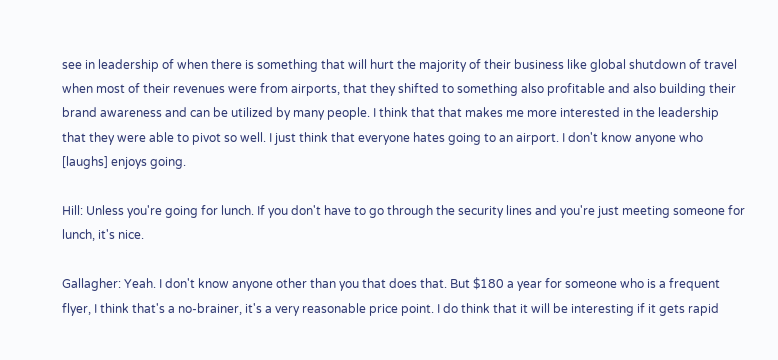see in leadership of when there is something that will hurt the majority of their business like global shutdown of travel when most of their revenues were from airports, that they shifted to something also profitable and also building their brand awareness and can be utilized by many people. I think that that makes me more interested in the leadership that they were able to pivot so well. I just think that everyone hates going to an airport. I don't know anyone who [laughs] enjoys going.

Hill: Unless you're going for lunch. If you don't have to go through the security lines and you're just meeting someone for lunch, it's nice.

Gallagher: Yeah. I don't know anyone other than you that does that. But $180 a year for someone who is a frequent flyer, I think that's a no-brainer, it's a very reasonable price point. I do think that it will be interesting if it gets rapid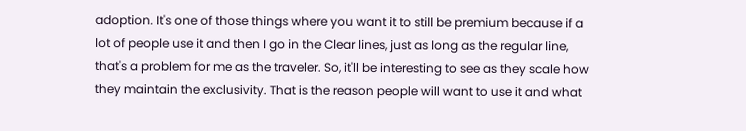adoption. It's one of those things where you want it to still be premium because if a lot of people use it and then I go in the Clear lines, just as long as the regular line, that's a problem for me as the traveler. So, it'll be interesting to see as they scale how they maintain the exclusivity. That is the reason people will want to use it and what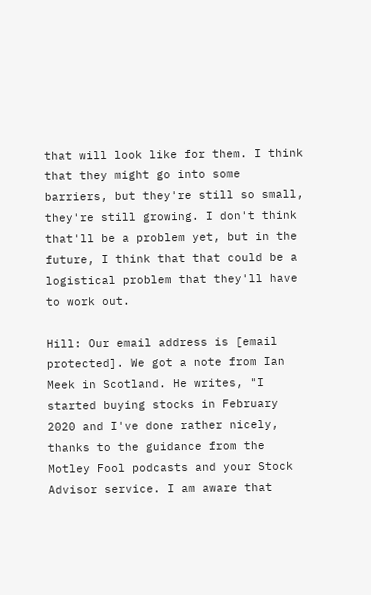that will look like for them. I think that they might go into some barriers, but they're still so small, they're still growing. I don't think that'll be a problem yet, but in the future, I think that that could be a logistical problem that they'll have to work out.

Hill: Our email address is [email protected]. We got a note from Ian Meek in Scotland. He writes, "I started buying stocks in February 2020 and I've done rather nicely, thanks to the guidance from the Motley Fool podcasts and your Stock Advisor service. I am aware that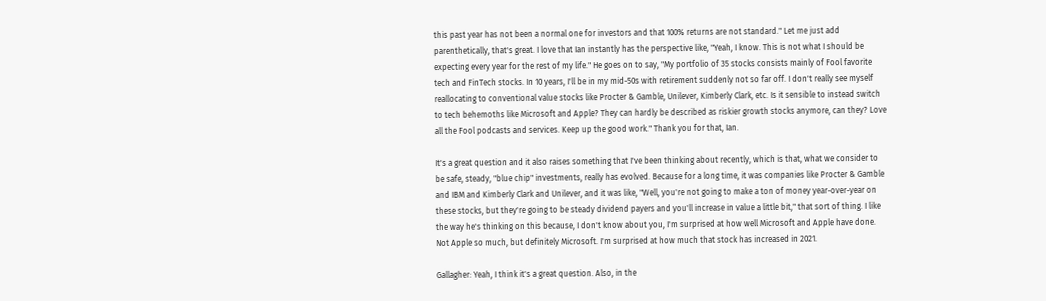this past year has not been a normal one for investors and that 100% returns are not standard." Let me just add parenthetically, that's great. I love that Ian instantly has the perspective like, "Yeah, I know. This is not what I should be expecting every year for the rest of my life." He goes on to say, "My portfolio of 35 stocks consists mainly of Fool favorite tech and FinTech stocks. In 10 years, I'll be in my mid-50s with retirement suddenly not so far off. I don't really see myself reallocating to conventional value stocks like Procter & Gamble, Unilever, Kimberly Clark, etc. Is it sensible to instead switch to tech behemoths like Microsoft and Apple? They can hardly be described as riskier growth stocks anymore, can they? Love all the Fool podcasts and services. Keep up the good work." Thank you for that, Ian.

It's a great question and it also raises something that I've been thinking about recently, which is that, what we consider to be safe, steady, "blue chip" investments, really has evolved. Because for a long time, it was companies like Procter & Gamble and IBM and Kimberly Clark and Unilever, and it was like, "Well, you're not going to make a ton of money year-over-year on these stocks, but they're going to be steady dividend payers and you'll increase in value a little bit," that sort of thing. I like the way he's thinking on this because, I don't know about you, I'm surprised at how well Microsoft and Apple have done. Not Apple so much, but definitely Microsoft. I'm surprised at how much that stock has increased in 2021.

Gallagher: Yeah, I think it's a great question. Also, in the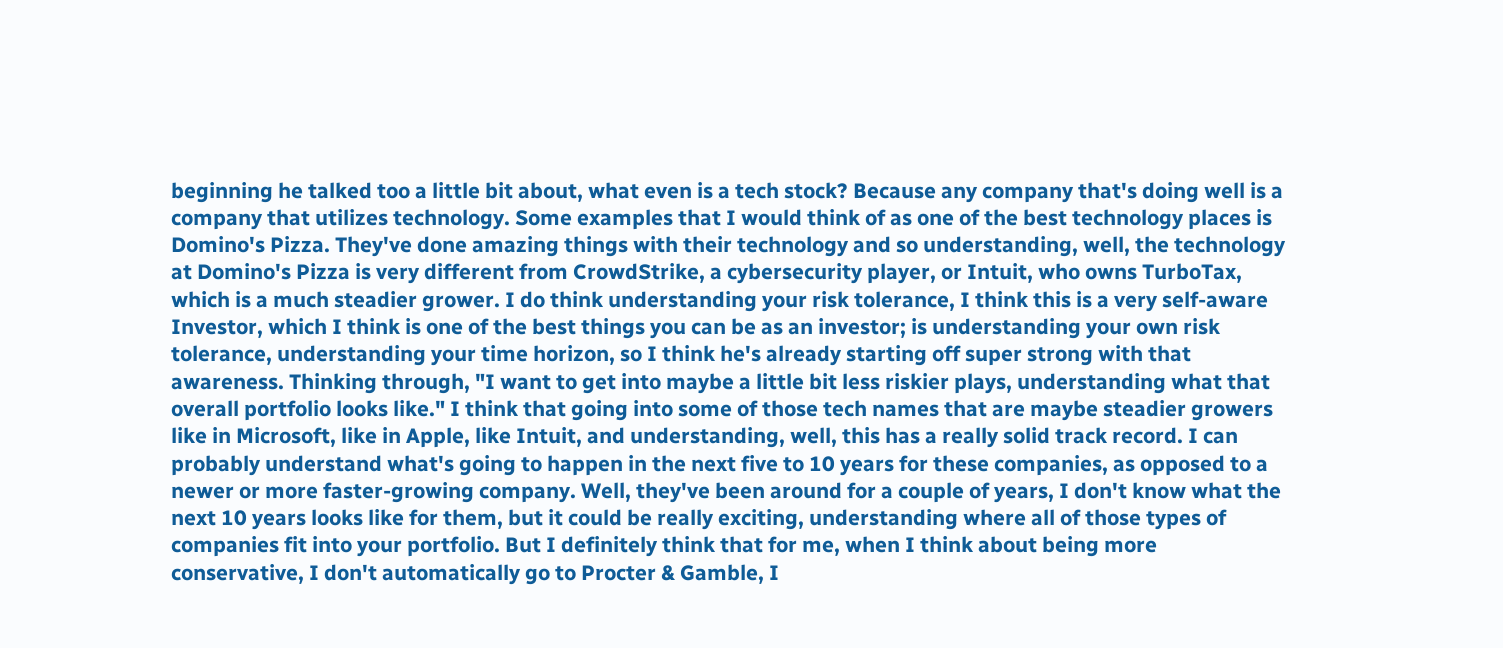beginning he talked too a little bit about, what even is a tech stock? Because any company that's doing well is a company that utilizes technology. Some examples that I would think of as one of the best technology places is Domino's Pizza. They've done amazing things with their technology and so understanding, well, the technology at Domino's Pizza is very different from CrowdStrike, a cybersecurity player, or Intuit, who owns TurboTax, which is a much steadier grower. I do think understanding your risk tolerance, I think this is a very self-aware Investor, which I think is one of the best things you can be as an investor; is understanding your own risk tolerance, understanding your time horizon, so I think he's already starting off super strong with that awareness. Thinking through, "I want to get into maybe a little bit less riskier plays, understanding what that overall portfolio looks like." I think that going into some of those tech names that are maybe steadier growers like in Microsoft, like in Apple, like Intuit, and understanding, well, this has a really solid track record. I can probably understand what's going to happen in the next five to 10 years for these companies, as opposed to a newer or more faster-growing company. Well, they've been around for a couple of years, I don't know what the next 10 years looks like for them, but it could be really exciting, understanding where all of those types of companies fit into your portfolio. But I definitely think that for me, when I think about being more conservative, I don't automatically go to Procter & Gamble, I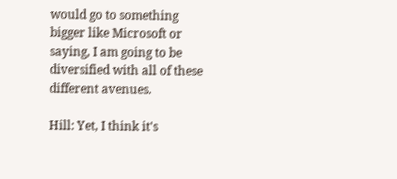would go to something bigger like Microsoft or saying, I am going to be diversified with all of these different avenues.

Hill: Yet, I think it's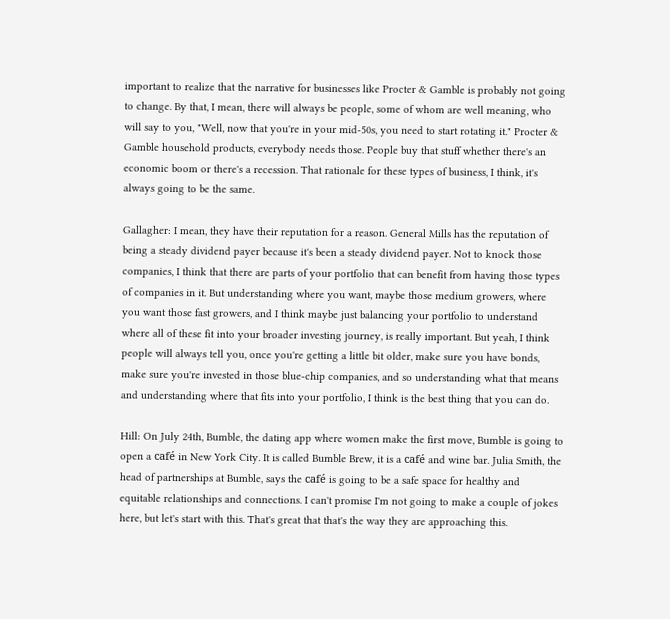important to realize that the narrative for businesses like Procter & Gamble is probably not going to change. By that, I mean, there will always be people, some of whom are well meaning, who will say to you, "Well, now that you're in your mid-50s, you need to start rotating it." Procter & Gamble household products, everybody needs those. People buy that stuff whether there's an economic boom or there's a recession. That rationale for these types of business, I think, it's always going to be the same.

Gallagher: I mean, they have their reputation for a reason. General Mills has the reputation of being a steady dividend payer because it's been a steady dividend payer. Not to knock those companies, I think that there are parts of your portfolio that can benefit from having those types of companies in it. But understanding where you want, maybe those medium growers, where you want those fast growers, and I think maybe just balancing your portfolio to understand where all of these fit into your broader investing journey, is really important. But yeah, I think people will always tell you, once you're getting a little bit older, make sure you have bonds, make sure you're invested in those blue-chip companies, and so understanding what that means and understanding where that fits into your portfolio, I think is the best thing that you can do.

Hill: On July 24th, Bumble, the dating app where women make the first move, Bumble is going to open a café in New York City. It is called Bumble Brew, it is a café and wine bar. Julia Smith, the head of partnerships at Bumble, says the café is going to be a safe space for healthy and equitable relationships and connections. I can't promise I'm not going to make a couple of jokes here, but let's start with this. That's great that that's the way they are approaching this.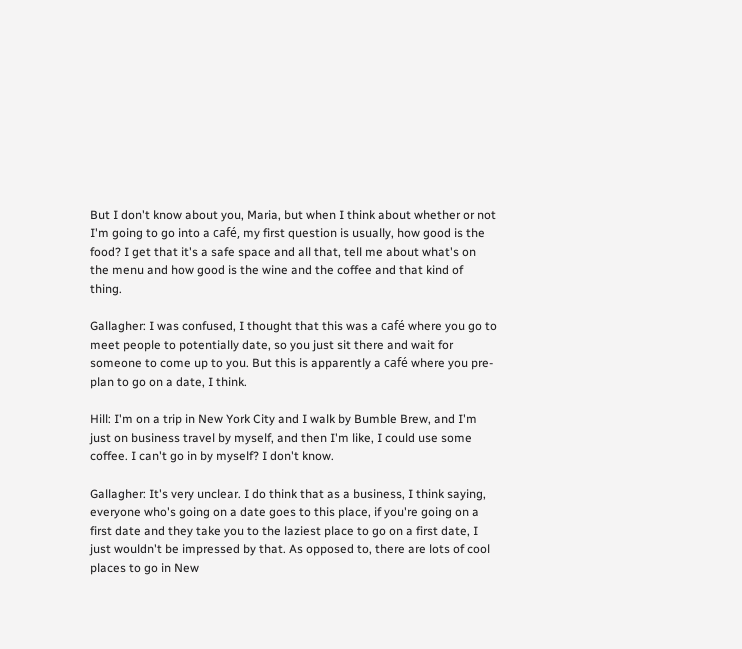But I don't know about you, Maria, but when I think about whether or not I'm going to go into a café, my first question is usually, how good is the food? I get that it's a safe space and all that, tell me about what's on the menu and how good is the wine and the coffee and that kind of thing.

Gallagher: I was confused, I thought that this was a café where you go to meet people to potentially date, so you just sit there and wait for someone to come up to you. But this is apparently a café where you pre-plan to go on a date, I think.

Hill: I'm on a trip in New York City and I walk by Bumble Brew, and I'm just on business travel by myself, and then I'm like, I could use some coffee. I can't go in by myself? I don't know.

Gallagher: It's very unclear. I do think that as a business, I think saying, everyone who's going on a date goes to this place, if you're going on a first date and they take you to the laziest place to go on a first date, I just wouldn't be impressed by that. As opposed to, there are lots of cool places to go in New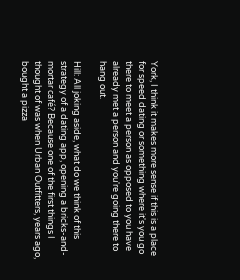York, I think it makes more sense if this is a place for speed dating or something where it's you go there to meet a person as opposed to you have already met a person and you're going there to hang out.

Hill: All joking aside, what do we think of this strategy of a dating app, opening a bricks-and-mortar café? Because one of the first things I thought of was when Urban Outfitters, years ago, bought a pizza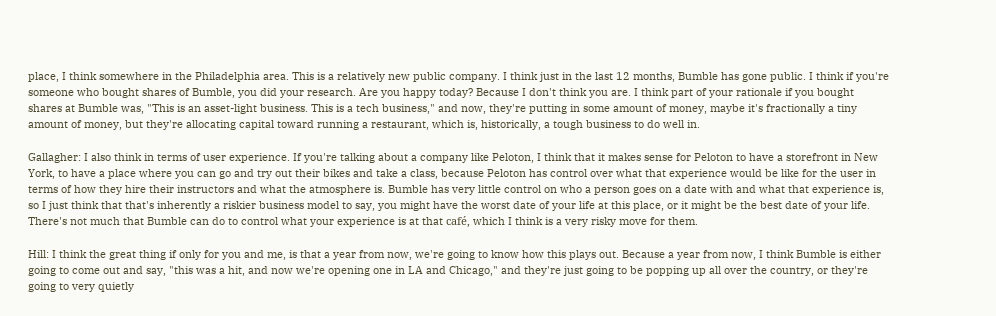place, I think somewhere in the Philadelphia area. This is a relatively new public company. I think just in the last 12 months, Bumble has gone public. I think if you're someone who bought shares of Bumble, you did your research. Are you happy today? Because I don't think you are. I think part of your rationale if you bought shares at Bumble was, "This is an asset-light business. This is a tech business," and now, they're putting in some amount of money, maybe it's fractionally a tiny amount of money, but they're allocating capital toward running a restaurant, which is, historically, a tough business to do well in.

Gallagher: I also think in terms of user experience. If you're talking about a company like Peloton, I think that it makes sense for Peloton to have a storefront in New York, to have a place where you can go and try out their bikes and take a class, because Peloton has control over what that experience would be like for the user in terms of how they hire their instructors and what the atmosphere is. Bumble has very little control on who a person goes on a date with and what that experience is, so I just think that that's inherently a riskier business model to say, you might have the worst date of your life at this place, or it might be the best date of your life. There's not much that Bumble can do to control what your experience is at that café, which I think is a very risky move for them.

Hill: I think the great thing if only for you and me, is that a year from now, we're going to know how this plays out. Because a year from now, I think Bumble is either going to come out and say, "this was a hit, and now we're opening one in LA and Chicago," and they're just going to be popping up all over the country, or they're going to very quietly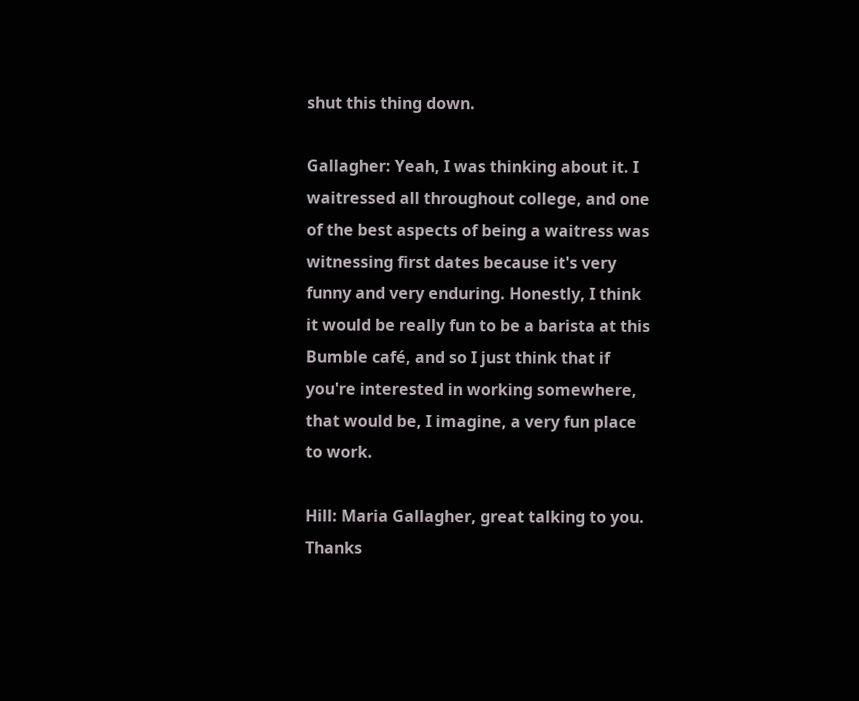shut this thing down.

Gallagher: Yeah, I was thinking about it. I waitressed all throughout college, and one of the best aspects of being a waitress was witnessing first dates because it's very funny and very enduring. Honestly, I think it would be really fun to be a barista at this Bumble café, and so I just think that if you're interested in working somewhere, that would be, I imagine, a very fun place to work.

Hill: Maria Gallagher, great talking to you. Thanks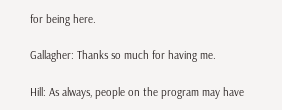for being here.

Gallagher: Thanks so much for having me.

Hill: As always, people on the program may have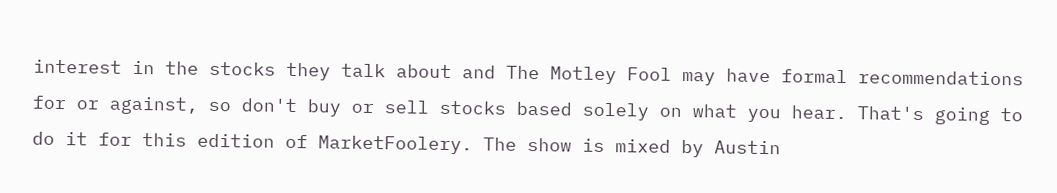interest in the stocks they talk about and The Motley Fool may have formal recommendations for or against, so don't buy or sell stocks based solely on what you hear. That's going to do it for this edition of MarketFoolery. The show is mixed by Austin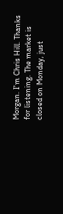Morgan. I'm Chris Hill. Thanks for listening. The market is closed on Monday, just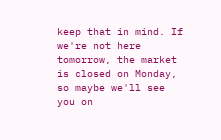keep that in mind. If we're not here tomorrow, the market is closed on Monday, so maybe we'll see you on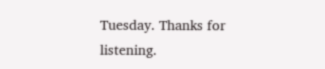Tuesday. Thanks for listening.